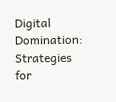Digital Domination: Strategies for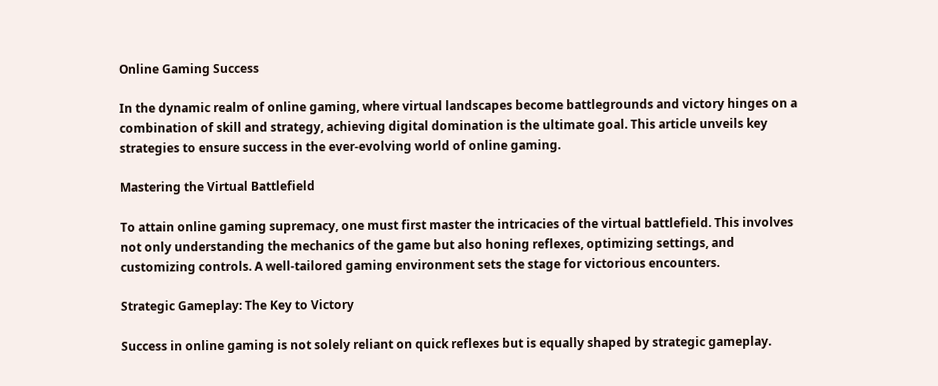Online Gaming Success

In the dynamic realm of online gaming, where virtual landscapes become battlegrounds and victory hinges on a combination of skill and strategy, achieving digital domination is the ultimate goal. This article unveils key strategies to ensure success in the ever-evolving world of online gaming.

Mastering the Virtual Battlefield

To attain online gaming supremacy, one must first master the intricacies of the virtual battlefield. This involves not only understanding the mechanics of the game but also honing reflexes, optimizing settings, and customizing controls. A well-tailored gaming environment sets the stage for victorious encounters.

Strategic Gameplay: The Key to Victory

Success in online gaming is not solely reliant on quick reflexes but is equally shaped by strategic gameplay.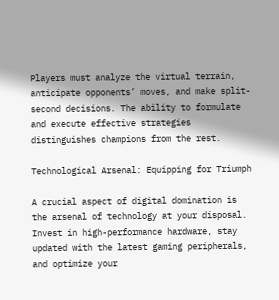Players must analyze the virtual terrain, anticipate opponents’ moves, and make split-second decisions. The ability to formulate and execute effective strategies distinguishes champions from the rest.

Technological Arsenal: Equipping for Triumph

A crucial aspect of digital domination is the arsenal of technology at your disposal. Invest in high-performance hardware, stay updated with the latest gaming peripherals, and optimize your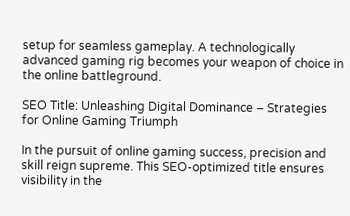setup for seamless gameplay. A technologically advanced gaming rig becomes your weapon of choice in the online battleground.

SEO Title: Unleashing Digital Dominance – Strategies for Online Gaming Triumph

In the pursuit of online gaming success, precision and skill reign supreme. This SEO-optimized title ensures visibility in the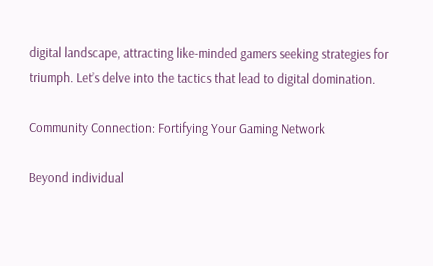digital landscape, attracting like-minded gamers seeking strategies for triumph. Let’s delve into the tactics that lead to digital domination.

Community Connection: Fortifying Your Gaming Network

Beyond individual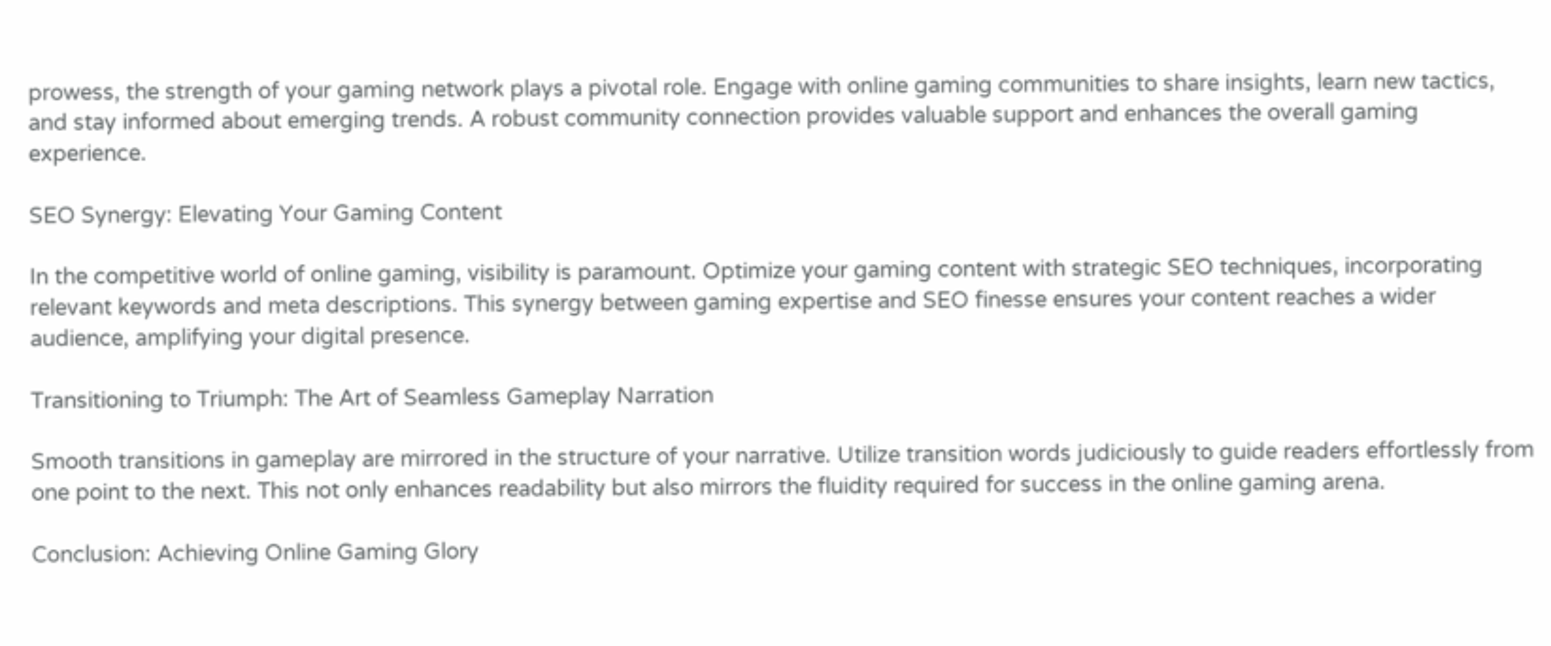prowess, the strength of your gaming network plays a pivotal role. Engage with online gaming communities to share insights, learn new tactics, and stay informed about emerging trends. A robust community connection provides valuable support and enhances the overall gaming experience.

SEO Synergy: Elevating Your Gaming Content

In the competitive world of online gaming, visibility is paramount. Optimize your gaming content with strategic SEO techniques, incorporating relevant keywords and meta descriptions. This synergy between gaming expertise and SEO finesse ensures your content reaches a wider audience, amplifying your digital presence.

Transitioning to Triumph: The Art of Seamless Gameplay Narration

Smooth transitions in gameplay are mirrored in the structure of your narrative. Utilize transition words judiciously to guide readers effortlessly from one point to the next. This not only enhances readability but also mirrors the fluidity required for success in the online gaming arena.

Conclusion: Achieving Online Gaming Glory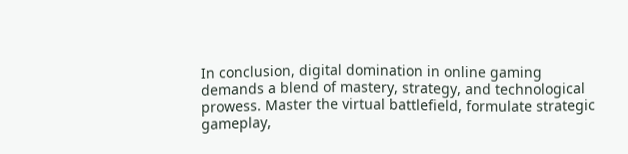In conclusion, digital domination in online gaming demands a blend of mastery, strategy, and technological prowess. Master the virtual battlefield, formulate strategic gameplay,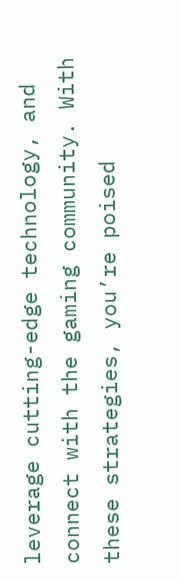leverage cutting-edge technology, and connect with the gaming community. With these strategies, you’re poised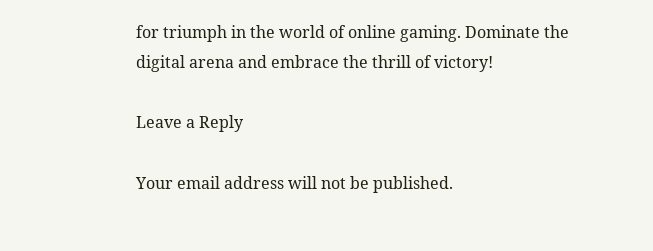for triumph in the world of online gaming. Dominate the digital arena and embrace the thrill of victory!

Leave a Reply

Your email address will not be published.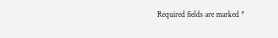Required fields are marked *